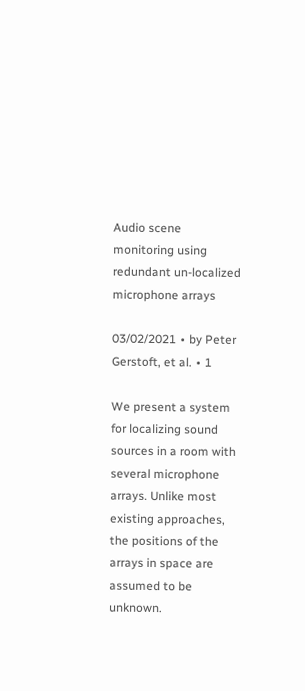Audio scene monitoring using redundant un-localized microphone arrays

03/02/2021 ∙ by Peter Gerstoft, et al. ∙ 1

We present a system for localizing sound sources in a room with several microphone arrays. Unlike most existing approaches, the positions of the arrays in space are assumed to be unknown.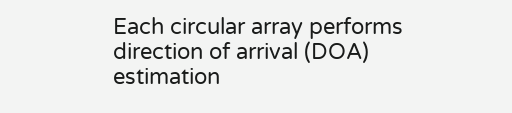Each circular array performs direction of arrival (DOA) estimation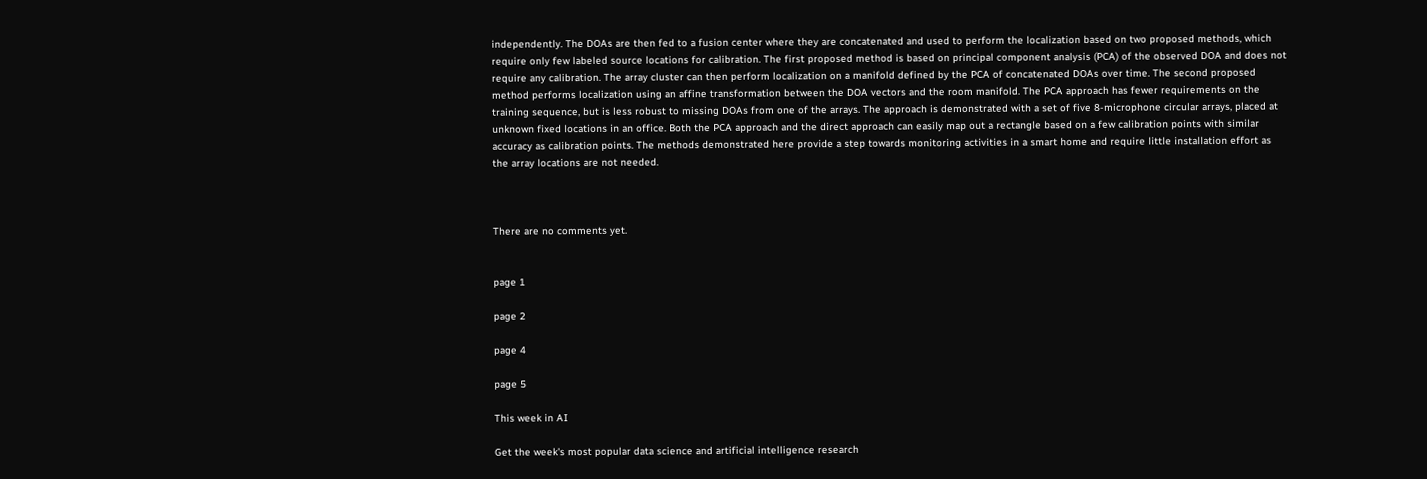independently. The DOAs are then fed to a fusion center where they are concatenated and used to perform the localization based on two proposed methods, which require only few labeled source locations for calibration. The first proposed method is based on principal component analysis (PCA) of the observed DOA and does not require any calibration. The array cluster can then perform localization on a manifold defined by the PCA of concatenated DOAs over time. The second proposed method performs localization using an affine transformation between the DOA vectors and the room manifold. The PCA approach has fewer requirements on the training sequence, but is less robust to missing DOAs from one of the arrays. The approach is demonstrated with a set of five 8-microphone circular arrays, placed at unknown fixed locations in an office. Both the PCA approach and the direct approach can easily map out a rectangle based on a few calibration points with similar accuracy as calibration points. The methods demonstrated here provide a step towards monitoring activities in a smart home and require little installation effort as the array locations are not needed.



There are no comments yet.


page 1

page 2

page 4

page 5

This week in AI

Get the week's most popular data science and artificial intelligence research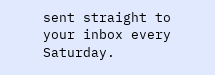sent straight to your inbox every Saturday.